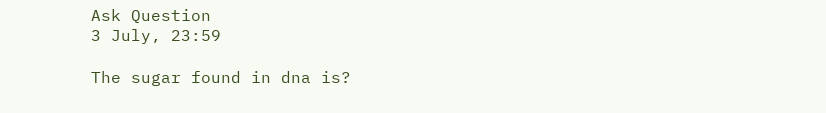Ask Question
3 July, 23:59

The sugar found in dna is?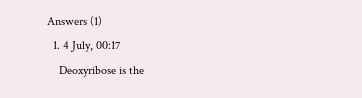Answers (1)
  1. 4 July, 00:17
    Deoxyribose is the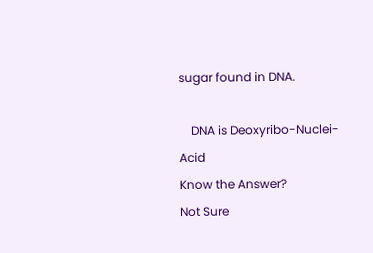sugar found in DNA.

    DNA is Deoxyribo-Nuclei-Acid
Know the Answer?
Not Sure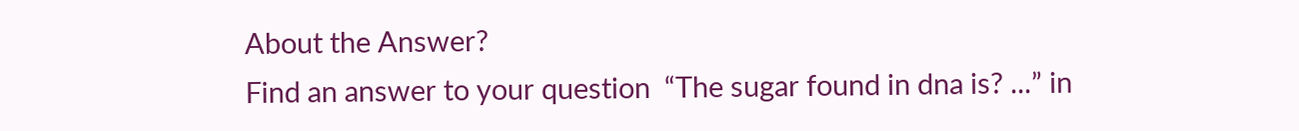About the Answer?
Find an answer to your question  “The sugar found in dna is? ...” in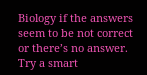Biology if the answers seem to be not correct or there’s no answer. Try a smart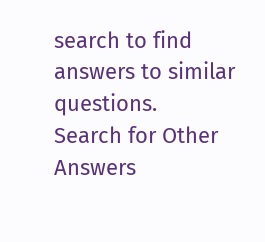search to find answers to similar questions.
Search for Other Answers